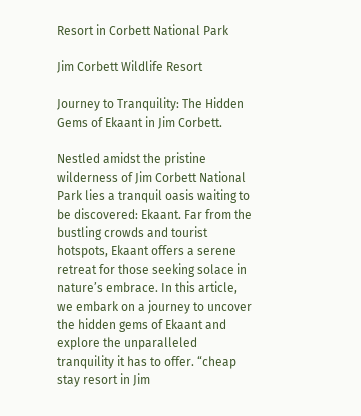Resort in Corbett National Park

Jim Corbett Wildlife Resort

Journey to Tranquility: The Hidden Gems of Ekaant in Jim Corbett.

Nestled amidst the pristine wilderness of Jim Corbett National Park lies a tranquil oasis waiting to be discovered: Ekaant. Far from the bustling crowds and tourist hotspots, Ekaant offers a serene retreat for those seeking solace in nature’s embrace. In this article, we embark on a journey to uncover the hidden gems of Ekaant and explore the unparalleled tranquility it has to offer. “cheap stay resort in Jim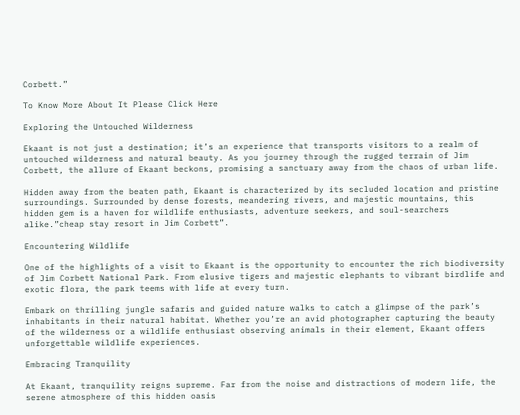Corbett.”

To Know More About It Please Click Here

Exploring the Untouched Wilderness

Ekaant is not just a destination; it’s an experience that transports visitors to a realm of untouched wilderness and natural beauty. As you journey through the rugged terrain of Jim Corbett, the allure of Ekaant beckons, promising a sanctuary away from the chaos of urban life.

Hidden away from the beaten path, Ekaant is characterized by its secluded location and pristine surroundings. Surrounded by dense forests, meandering rivers, and majestic mountains, this hidden gem is a haven for wildlife enthusiasts, adventure seekers, and soul-searchers alike.”cheap stay resort in Jim Corbett”.

Encountering Wildlife

One of the highlights of a visit to Ekaant is the opportunity to encounter the rich biodiversity of Jim Corbett National Park. From elusive tigers and majestic elephants to vibrant birdlife and exotic flora, the park teems with life at every turn.

Embark on thrilling jungle safaris and guided nature walks to catch a glimpse of the park’s inhabitants in their natural habitat. Whether you’re an avid photographer capturing the beauty of the wilderness or a wildlife enthusiast observing animals in their element, Ekaant offers unforgettable wildlife experiences.

Embracing Tranquility

At Ekaant, tranquility reigns supreme. Far from the noise and distractions of modern life, the serene atmosphere of this hidden oasis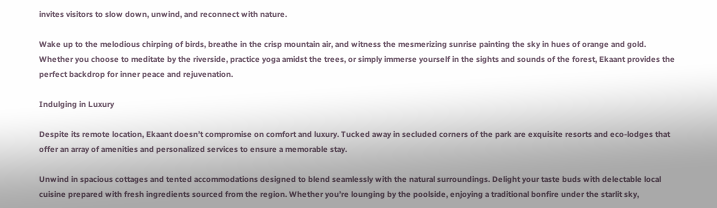invites visitors to slow down, unwind, and reconnect with nature.

Wake up to the melodious chirping of birds, breathe in the crisp mountain air, and witness the mesmerizing sunrise painting the sky in hues of orange and gold. Whether you choose to meditate by the riverside, practice yoga amidst the trees, or simply immerse yourself in the sights and sounds of the forest, Ekaant provides the perfect backdrop for inner peace and rejuvenation.

Indulging in Luxury

Despite its remote location, Ekaant doesn’t compromise on comfort and luxury. Tucked away in secluded corners of the park are exquisite resorts and eco-lodges that offer an array of amenities and personalized services to ensure a memorable stay.

Unwind in spacious cottages and tented accommodations designed to blend seamlessly with the natural surroundings. Delight your taste buds with delectable local cuisine prepared with fresh ingredients sourced from the region. Whether you’re lounging by the poolside, enjoying a traditional bonfire under the starlit sky,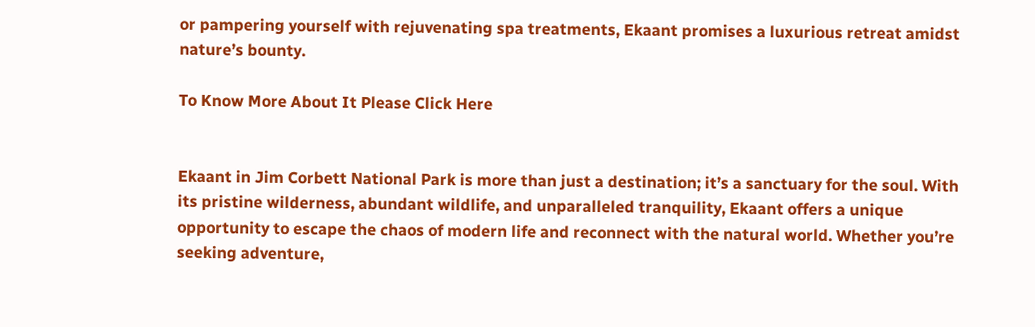or pampering yourself with rejuvenating spa treatments, Ekaant promises a luxurious retreat amidst nature’s bounty.

To Know More About It Please Click Here


Ekaant in Jim Corbett National Park is more than just a destination; it’s a sanctuary for the soul. With its pristine wilderness, abundant wildlife, and unparalleled tranquility, Ekaant offers a unique opportunity to escape the chaos of modern life and reconnect with the natural world. Whether you’re seeking adventure,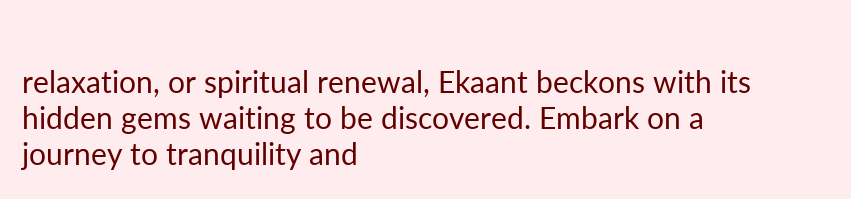relaxation, or spiritual renewal, Ekaant beckons with its hidden gems waiting to be discovered. Embark on a journey to tranquility and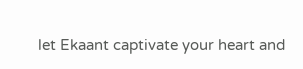let Ekaant captivate your heart and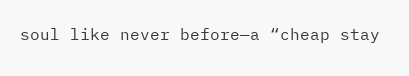soul like never before—a “cheap stay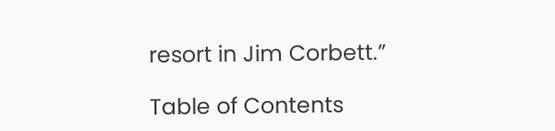resort in Jim Corbett.”

Table of Contents